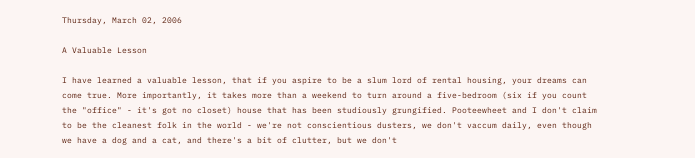Thursday, March 02, 2006

A Valuable Lesson

I have learned a valuable lesson, that if you aspire to be a slum lord of rental housing, your dreams can come true. More importantly, it takes more than a weekend to turn around a five-bedroom (six if you count the "office" - it's got no closet) house that has been studiously grungified. Pooteewheet and I don't claim to be the cleanest folk in the world - we're not conscientious dusters, we don't vaccum daily, even though we have a dog and a cat, and there's a bit of clutter, but we don't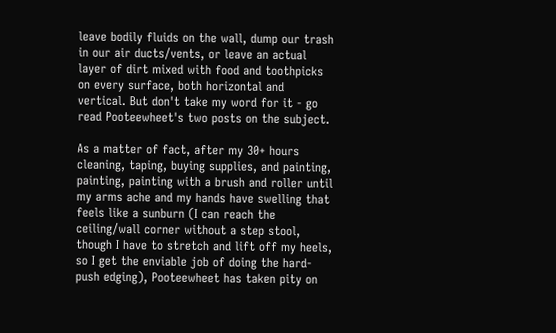leave bodily fluids on the wall, dump our trash in our air ducts/vents, or leave an actual layer of dirt mixed with food and toothpicks on every surface, both horizontal and vertical. But don't take my word for it - go read Pooteewheet's two posts on the subject.

As a matter of fact, after my 30+ hours cleaning, taping, buying supplies, and painting, painting, painting with a brush and roller until my arms ache and my hands have swelling that feels like a sunburn (I can reach the ceiling/wall corner without a step stool, though I have to stretch and lift off my heels, so I get the enviable job of doing the hard-push edging), Pooteewheet has taken pity on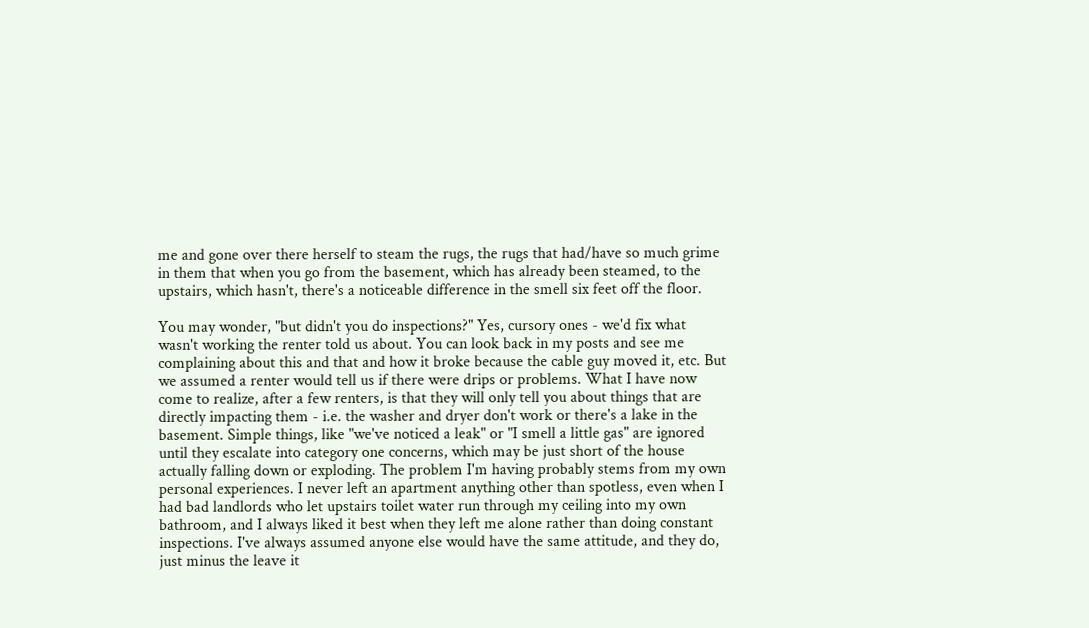me and gone over there herself to steam the rugs, the rugs that had/have so much grime in them that when you go from the basement, which has already been steamed, to the upstairs, which hasn't, there's a noticeable difference in the smell six feet off the floor.

You may wonder, "but didn't you do inspections?" Yes, cursory ones - we'd fix what wasn't working the renter told us about. You can look back in my posts and see me complaining about this and that and how it broke because the cable guy moved it, etc. But we assumed a renter would tell us if there were drips or problems. What I have now come to realize, after a few renters, is that they will only tell you about things that are directly impacting them - i.e. the washer and dryer don't work or there's a lake in the basement. Simple things, like "we've noticed a leak" or "I smell a little gas" are ignored until they escalate into category one concerns, which may be just short of the house actually falling down or exploding. The problem I'm having probably stems from my own personal experiences. I never left an apartment anything other than spotless, even when I had bad landlords who let upstairs toilet water run through my ceiling into my own bathroom, and I always liked it best when they left me alone rather than doing constant inspections. I've always assumed anyone else would have the same attitude, and they do, just minus the leave it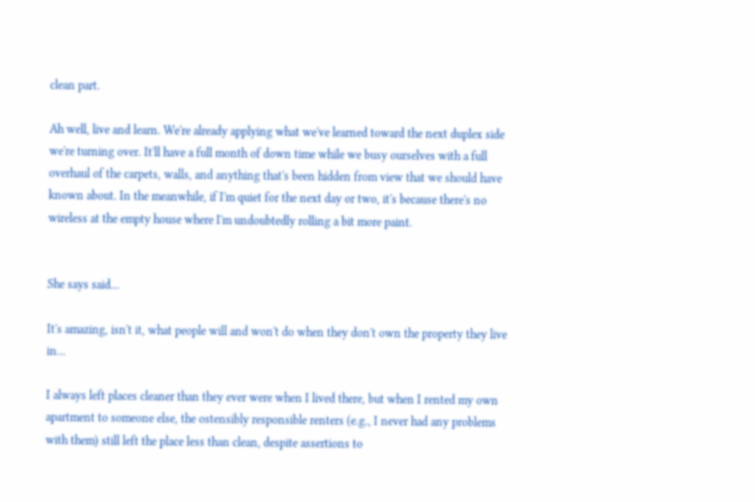clean part.

Ah well, live and learn. We're already applying what we've learned toward the next duplex side we're turning over. It'll have a full month of down time while we busy ourselves with a full overhaul of the carpets, walls, and anything that's been hidden from view that we should have known about. In the meanwhile, if I'm quiet for the next day or two, it's because there's no wireless at the empty house where I'm undoubtedly rolling a bit more paint.


She says said...

It's amazing, isn't it, what people will and won't do when they don't own the property they live in...

I always left places cleaner than they ever were when I lived there, but when I rented my own apartment to someone else, the ostensibly responsible renters (e.g., I never had any problems with them) still left the place less than clean, despite assertions to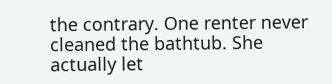the contrary. One renter never cleaned the bathtub. She actually let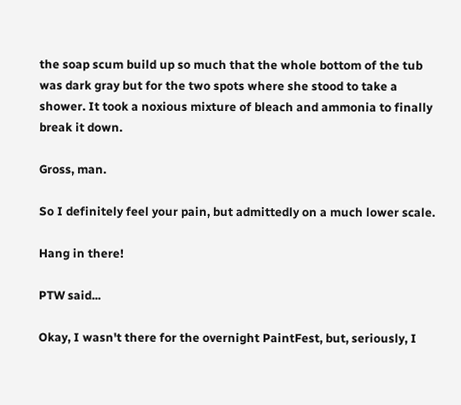the soap scum build up so much that the whole bottom of the tub was dark gray but for the two spots where she stood to take a shower. It took a noxious mixture of bleach and ammonia to finally break it down.

Gross, man.

So I definitely feel your pain, but admittedly on a much lower scale.

Hang in there!

PTW said...

Okay, I wasn't there for the overnight PaintFest, but, seriously, I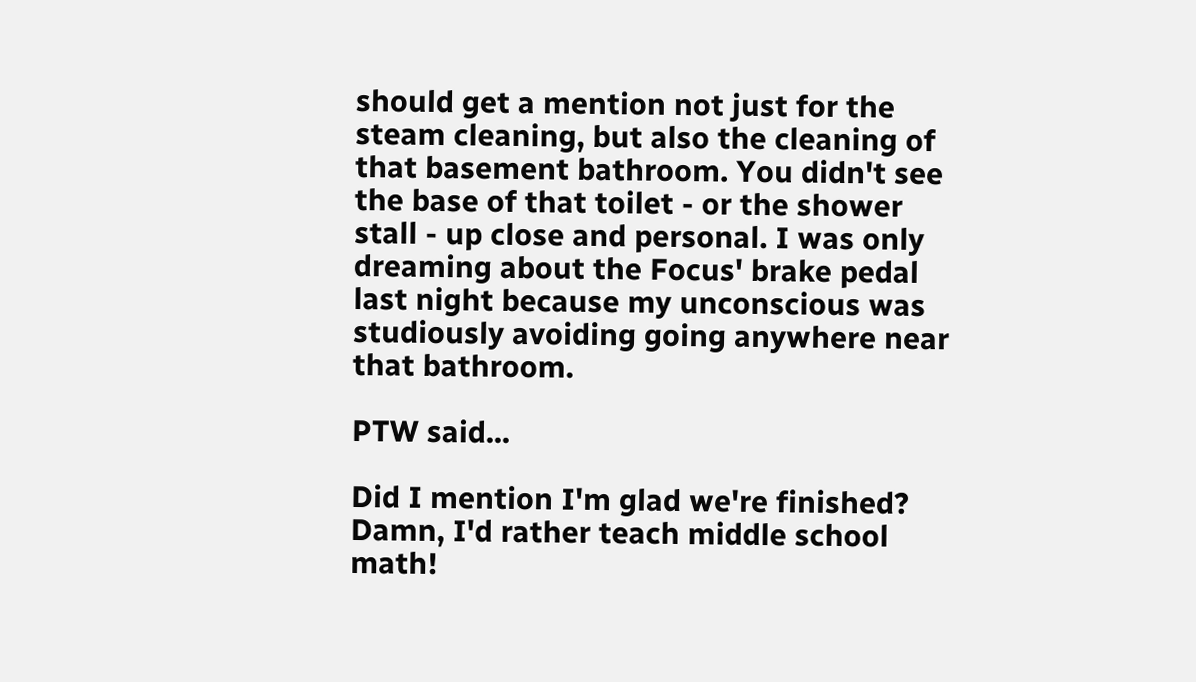should get a mention not just for the steam cleaning, but also the cleaning of that basement bathroom. You didn't see the base of that toilet - or the shower stall - up close and personal. I was only dreaming about the Focus' brake pedal last night because my unconscious was studiously avoiding going anywhere near that bathroom.

PTW said...

Did I mention I'm glad we're finished? Damn, I'd rather teach middle school math!